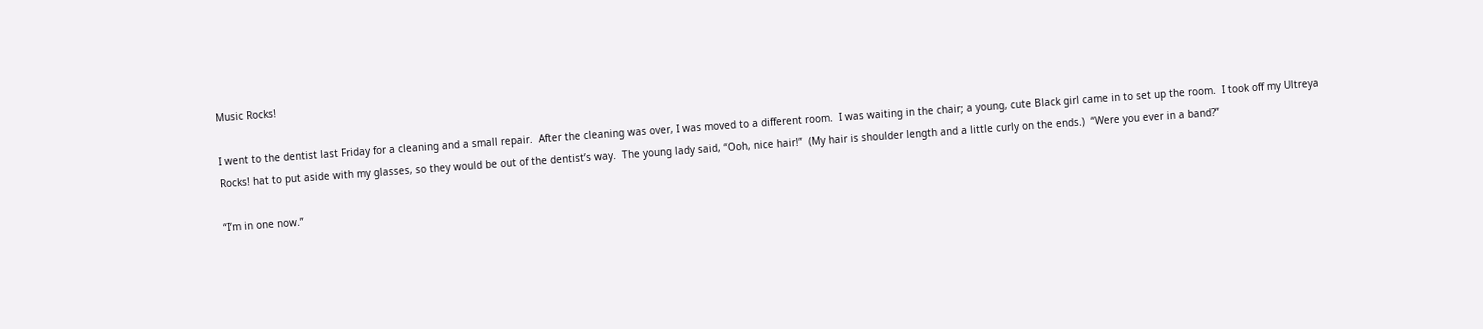Music Rocks!

I went to the dentist last Friday for a cleaning and a small repair.  After the cleaning was over, I was moved to a different room.  I was waiting in the chair; a young, cute Black girl came in to set up the room.  I took off my Ultreya Rocks! hat to put aside with my glasses, so they would be out of the dentist’s way.  The young lady said, “Ooh, nice hair!”  (My hair is shoulder length and a little curly on the ends.)  “Were you ever in a band?”

“I’m in one now.”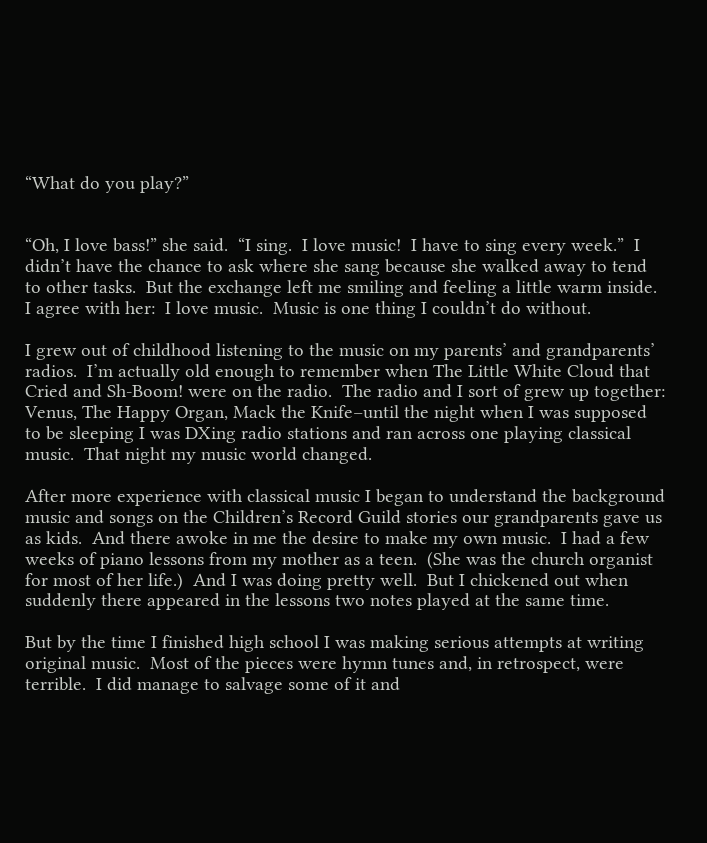“What do you play?”


“Oh, I love bass!” she said.  “I sing.  I love music!  I have to sing every week.”  I didn’t have the chance to ask where she sang because she walked away to tend to other tasks.  But the exchange left me smiling and feeling a little warm inside.  I agree with her:  I love music.  Music is one thing I couldn’t do without.

I grew out of childhood listening to the music on my parents’ and grandparents’ radios.  I’m actually old enough to remember when The Little White Cloud that Cried and Sh-Boom! were on the radio.  The radio and I sort of grew up together:  Venus, The Happy Organ, Mack the Knife–until the night when I was supposed to be sleeping I was DXing radio stations and ran across one playing classical music.  That night my music world changed.

After more experience with classical music I began to understand the background music and songs on the Children’s Record Guild stories our grandparents gave us as kids.  And there awoke in me the desire to make my own music.  I had a few weeks of piano lessons from my mother as a teen.  (She was the church organist for most of her life.)  And I was doing pretty well.  But I chickened out when suddenly there appeared in the lessons two notes played at the same time.

But by the time I finished high school I was making serious attempts at writing original music.  Most of the pieces were hymn tunes and, in retrospect, were terrible.  I did manage to salvage some of it and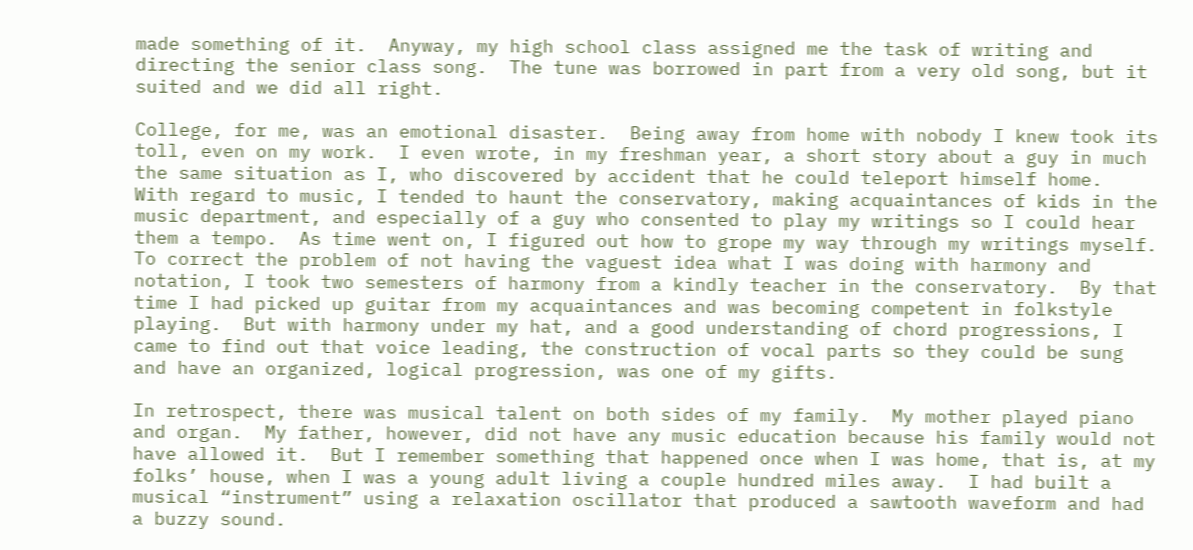made something of it.  Anyway, my high school class assigned me the task of writing and directing the senior class song.  The tune was borrowed in part from a very old song, but it suited and we did all right.

College, for me, was an emotional disaster.  Being away from home with nobody I knew took its toll, even on my work.  I even wrote, in my freshman year, a short story about a guy in much the same situation as I, who discovered by accident that he could teleport himself home.  With regard to music, I tended to haunt the conservatory, making acquaintances of kids in the music department, and especially of a guy who consented to play my writings so I could hear them a tempo.  As time went on, I figured out how to grope my way through my writings myself.  To correct the problem of not having the vaguest idea what I was doing with harmony and notation, I took two semesters of harmony from a kindly teacher in the conservatory.  By that time I had picked up guitar from my acquaintances and was becoming competent in folkstyle playing.  But with harmony under my hat, and a good understanding of chord progressions, I came to find out that voice leading, the construction of vocal parts so they could be sung and have an organized, logical progression, was one of my gifts.

In retrospect, there was musical talent on both sides of my family.  My mother played piano and organ.  My father, however, did not have any music education because his family would not have allowed it.  But I remember something that happened once when I was home, that is, at my folks’ house, when I was a young adult living a couple hundred miles away.  I had built a musical “instrument” using a relaxation oscillator that produced a sawtooth waveform and had a buzzy sound.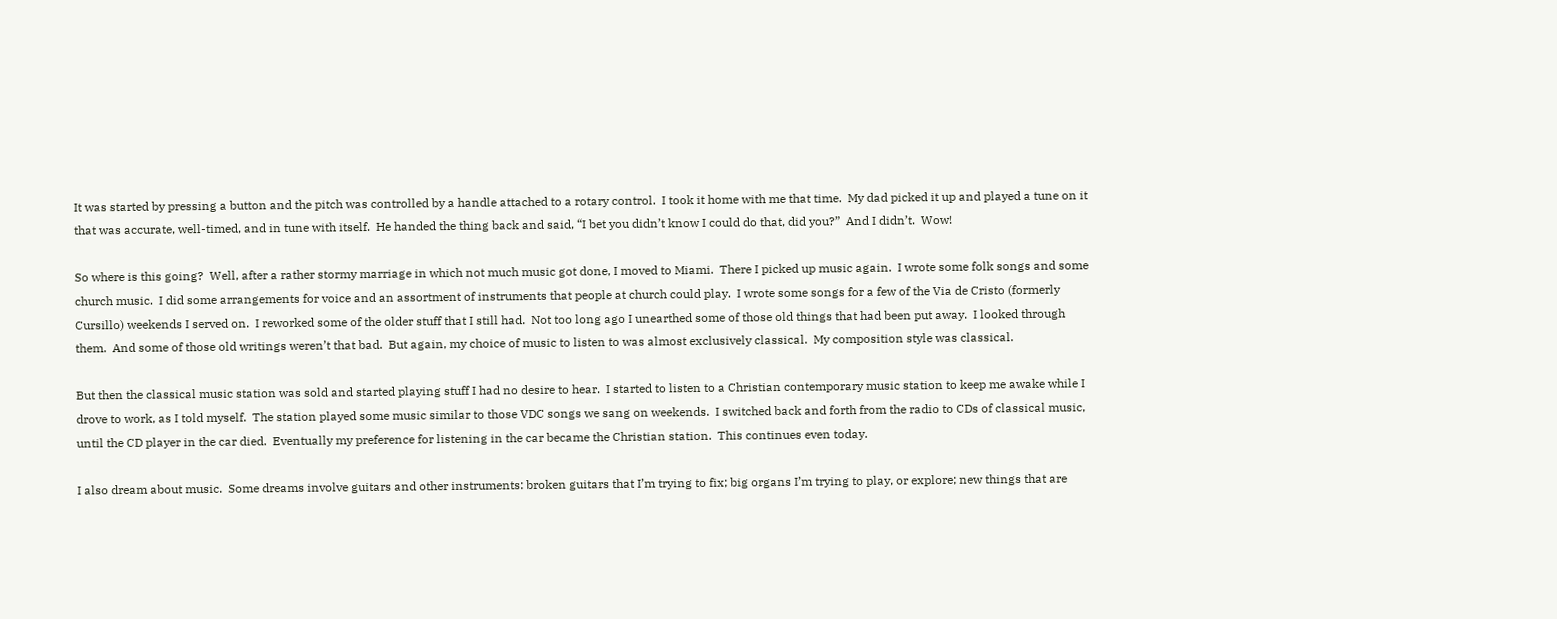It was started by pressing a button and the pitch was controlled by a handle attached to a rotary control.  I took it home with me that time.  My dad picked it up and played a tune on it that was accurate, well-timed, and in tune with itself.  He handed the thing back and said, “I bet you didn’t know I could do that, did you?”  And I didn’t.  Wow!

So where is this going?  Well, after a rather stormy marriage in which not much music got done, I moved to Miami.  There I picked up music again.  I wrote some folk songs and some church music.  I did some arrangements for voice and an assortment of instruments that people at church could play.  I wrote some songs for a few of the Via de Cristo (formerly Cursillo) weekends I served on.  I reworked some of the older stuff that I still had.  Not too long ago I unearthed some of those old things that had been put away.  I looked through them.  And some of those old writings weren’t that bad.  But again, my choice of music to listen to was almost exclusively classical.  My composition style was classical.

But then the classical music station was sold and started playing stuff I had no desire to hear.  I started to listen to a Christian contemporary music station to keep me awake while I drove to work, as I told myself.  The station played some music similar to those VDC songs we sang on weekends.  I switched back and forth from the radio to CDs of classical music, until the CD player in the car died.  Eventually my preference for listening in the car became the Christian station.  This continues even today.

I also dream about music.  Some dreams involve guitars and other instruments: broken guitars that I’m trying to fix; big organs I’m trying to play, or explore; new things that are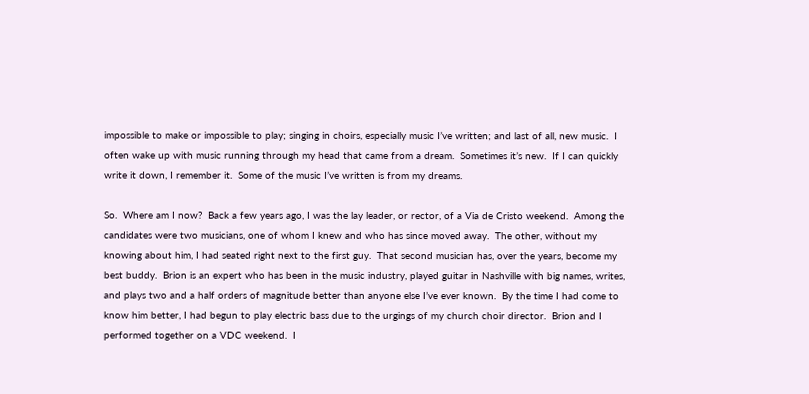impossible to make or impossible to play; singing in choirs, especially music I’ve written; and last of all, new music.  I often wake up with music running through my head that came from a dream.  Sometimes it’s new.  If I can quickly write it down, I remember it.  Some of the music I’ve written is from my dreams.

So.  Where am I now?  Back a few years ago, I was the lay leader, or rector, of a Via de Cristo weekend.  Among the candidates were two musicians, one of whom I knew and who has since moved away.  The other, without my knowing about him, I had seated right next to the first guy.  That second musician has, over the years, become my best buddy.  Brion is an expert who has been in the music industry, played guitar in Nashville with big names, writes, and plays two and a half orders of magnitude better than anyone else I’ve ever known.  By the time I had come to know him better, I had begun to play electric bass due to the urgings of my church choir director.  Brion and I performed together on a VDC weekend.  I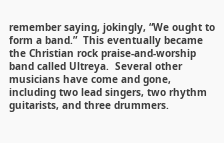remember saying, jokingly, “We ought to form a band.”  This eventually became the Christian rock praise-and-worship band called Ultreya.  Several other musicians have come and gone, including two lead singers, two rhythm guitarists, and three drummers.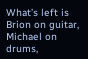What’s left is Brion on guitar, Michael on drums,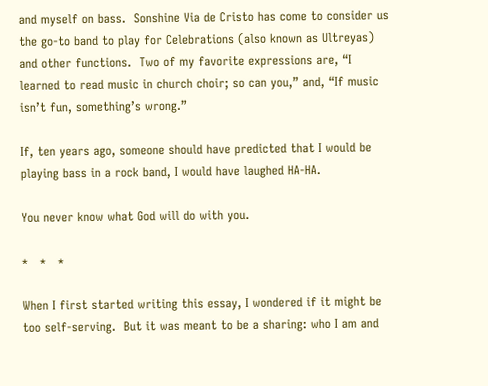and myself on bass.  Sonshine Via de Cristo has come to consider us the go-to band to play for Celebrations (also known as Ultreyas) and other functions.  Two of my favorite expressions are, “I learned to read music in church choir; so can you,” and, “If music isn’t fun, something’s wrong.”

If, ten years ago, someone should have predicted that I would be playing bass in a rock band, I would have laughed HA-HA.

You never know what God will do with you.

*   *   *

When I first started writing this essay, I wondered if it might be too self-serving.  But it was meant to be a sharing: who I am and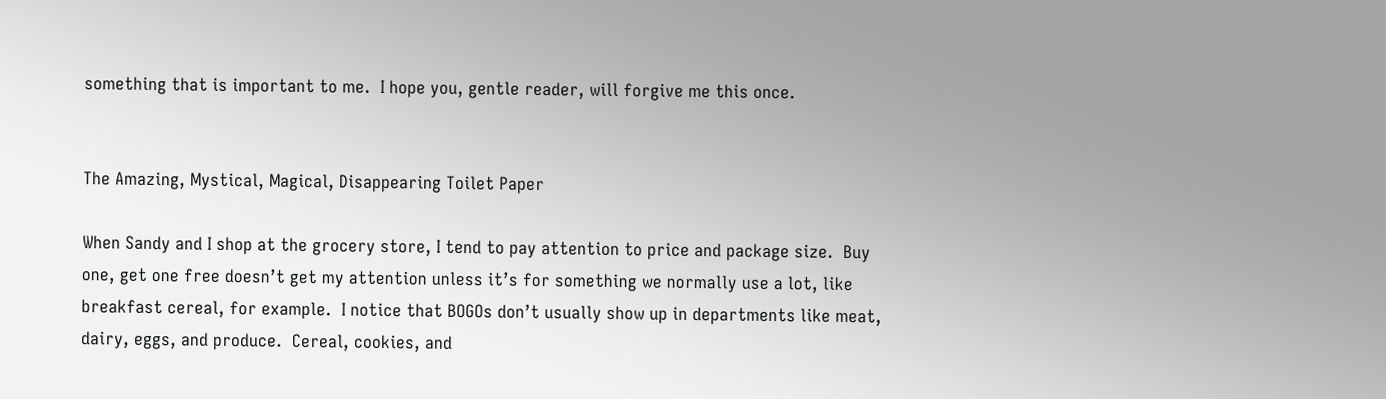something that is important to me.  I hope you, gentle reader, will forgive me this once.


The Amazing, Mystical, Magical, Disappearing Toilet Paper

When Sandy and I shop at the grocery store, I tend to pay attention to price and package size.  Buy one, get one free doesn’t get my attention unless it’s for something we normally use a lot, like breakfast cereal, for example.  I notice that BOGOs don’t usually show up in departments like meat, dairy, eggs, and produce.  Cereal, cookies, and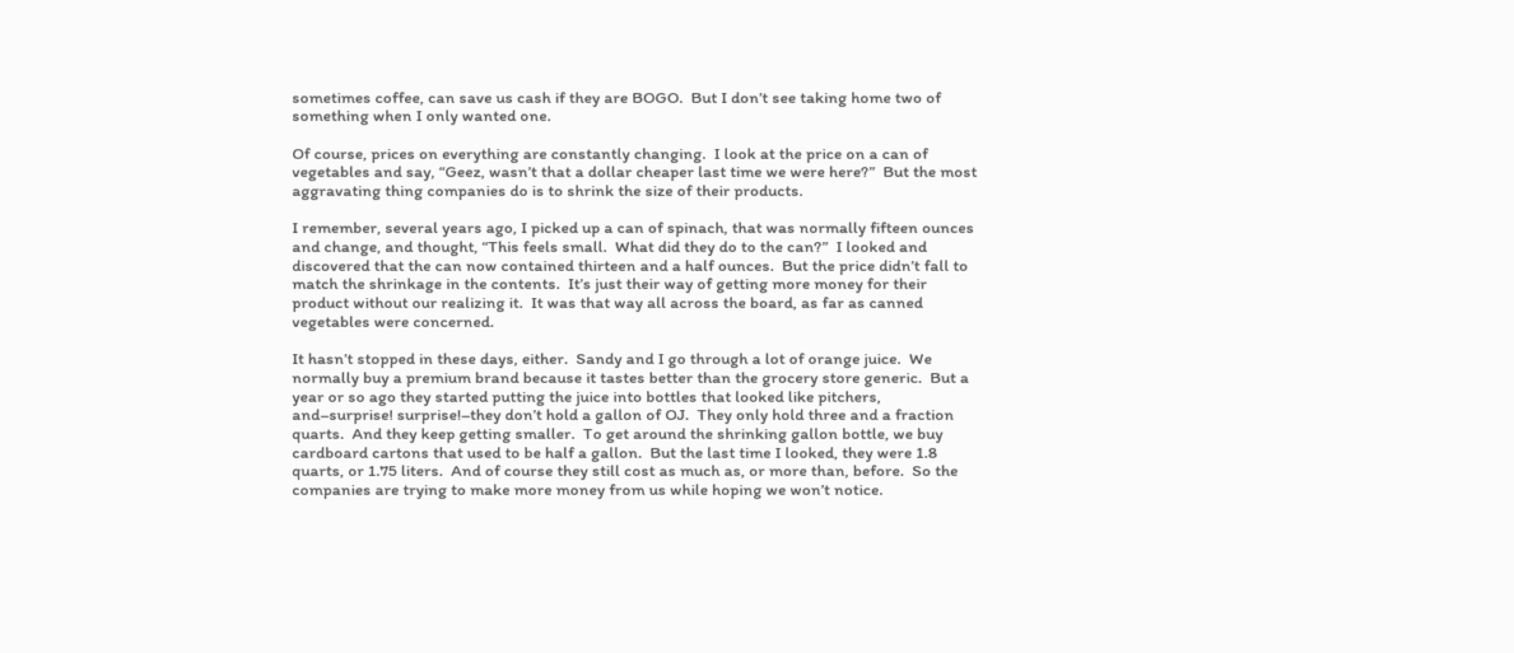sometimes coffee, can save us cash if they are BOGO.  But I don’t see taking home two of something when I only wanted one.

Of course, prices on everything are constantly changing.  I look at the price on a can of vegetables and say, “Geez, wasn’t that a dollar cheaper last time we were here?”  But the most aggravating thing companies do is to shrink the size of their products.

I remember, several years ago, I picked up a can of spinach, that was normally fifteen ounces and change, and thought, “This feels small.  What did they do to the can?”  I looked and discovered that the can now contained thirteen and a half ounces.  But the price didn’t fall to match the shrinkage in the contents.  It’s just their way of getting more money for their product without our realizing it.  It was that way all across the board, as far as canned vegetables were concerned.

It hasn’t stopped in these days, either.  Sandy and I go through a lot of orange juice.  We normally buy a premium brand because it tastes better than the grocery store generic.  But a year or so ago they started putting the juice into bottles that looked like pitchers, and–surprise! surprise!–they don’t hold a gallon of OJ.  They only hold three and a fraction quarts.  And they keep getting smaller.  To get around the shrinking gallon bottle, we buy cardboard cartons that used to be half a gallon.  But the last time I looked, they were 1.8 quarts, or 1.75 liters.  And of course they still cost as much as, or more than, before.  So the companies are trying to make more money from us while hoping we won’t notice.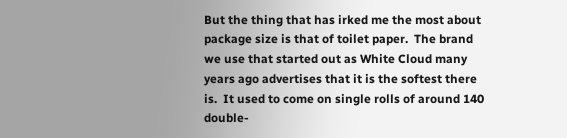But the thing that has irked me the most about package size is that of toilet paper.  The brand we use that started out as White Cloud many years ago advertises that it is the softest there is.  It used to come on single rolls of around 140 double-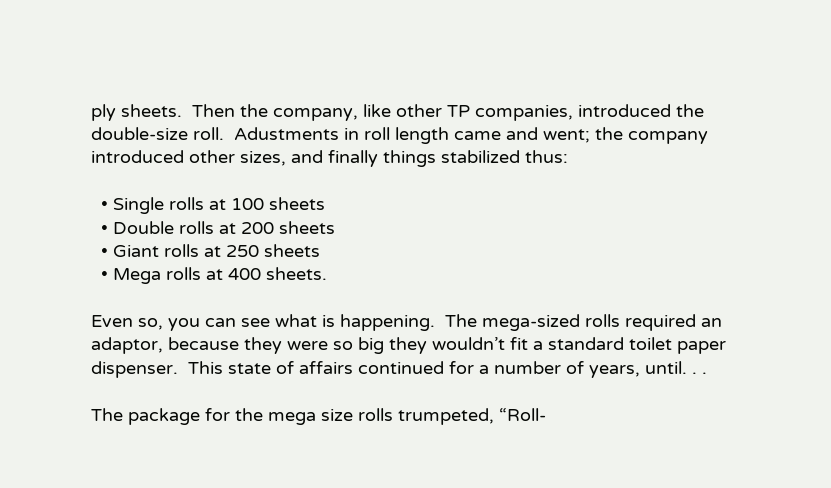ply sheets.  Then the company, like other TP companies, introduced the double-size roll.  Adustments in roll length came and went; the company introduced other sizes, and finally things stabilized thus:

  • Single rolls at 100 sheets
  • Double rolls at 200 sheets
  • Giant rolls at 250 sheets
  • Mega rolls at 400 sheets.

Even so, you can see what is happening.  The mega-sized rolls required an adaptor, because they were so big they wouldn’t fit a standard toilet paper dispenser.  This state of affairs continued for a number of years, until. . .

The package for the mega size rolls trumpeted, “Roll-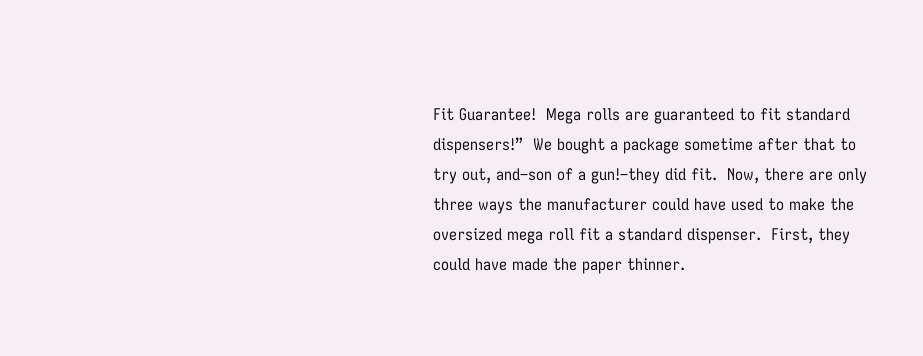Fit Guarantee!  Mega rolls are guaranteed to fit standard dispensers!”  We bought a package sometime after that to try out, and–son of a gun!–they did fit.  Now, there are only three ways the manufacturer could have used to make the oversized mega roll fit a standard dispenser.  First, they could have made the paper thinner.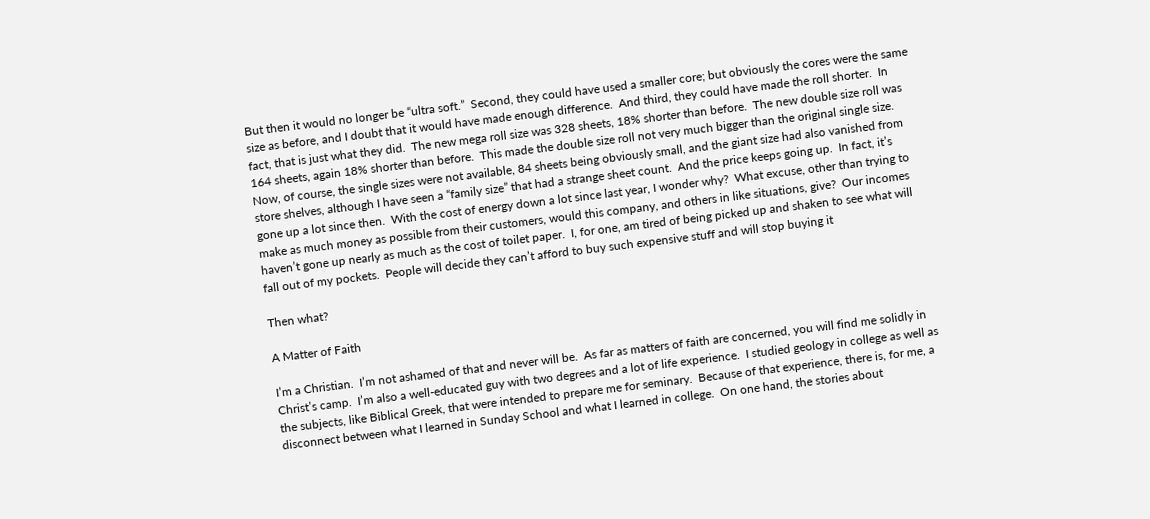But then it would no longer be “ultra soft.”  Second, they could have used a smaller core; but obviously the cores were the same size as before, and I doubt that it would have made enough difference.  And third, they could have made the roll shorter.  In fact, that is just what they did.  The new mega roll size was 328 sheets, 18% shorter than before.  The new double size roll was 164 sheets, again 18% shorter than before.  This made the double size roll not very much bigger than the original single size.  Now, of course, the single sizes were not available, 84 sheets being obviously small, and the giant size had also vanished from store shelves, although I have seen a “family size” that had a strange sheet count.  And the price keeps going up.  In fact, it’s gone up a lot since then.  With the cost of energy down a lot since last year, I wonder why?  What excuse, other than trying to make as much money as possible from their customers, would this company, and others in like situations, give?  Our incomes haven’t gone up nearly as much as the cost of toilet paper.  I, for one, am tired of being picked up and shaken to see what will fall out of my pockets.  People will decide they can’t afford to buy such expensive stuff and will stop buying it

Then what?

A Matter of Faith

I’m a Christian.  I’m not ashamed of that and never will be.  As far as matters of faith are concerned, you will find me solidly in Christ’s camp.  I’m also a well-educated guy with two degrees and a lot of life experience.  I studied geology in college as well as the subjects, like Biblical Greek, that were intended to prepare me for seminary.  Because of that experience, there is, for me, a disconnect between what I learned in Sunday School and what I learned in college.  On one hand, the stories about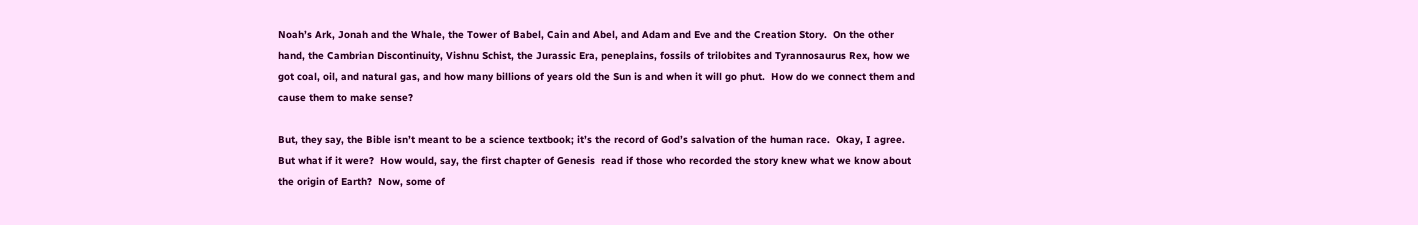Noah’s Ark, Jonah and the Whale, the Tower of Babel, Cain and Abel, and Adam and Eve and the Creation Story.  On the other hand, the Cambrian Discontinuity, Vishnu Schist, the Jurassic Era, peneplains, fossils of trilobites and Tyrannosaurus Rex, how we got coal, oil, and natural gas, and how many billions of years old the Sun is and when it will go phut.  How do we connect them and cause them to make sense?

But, they say, the Bible isn’t meant to be a science textbook; it’s the record of God’s salvation of the human race.  Okay, I agree.  But what if it were?  How would, say, the first chapter of Genesis  read if those who recorded the story knew what we know about the origin of Earth?  Now, some of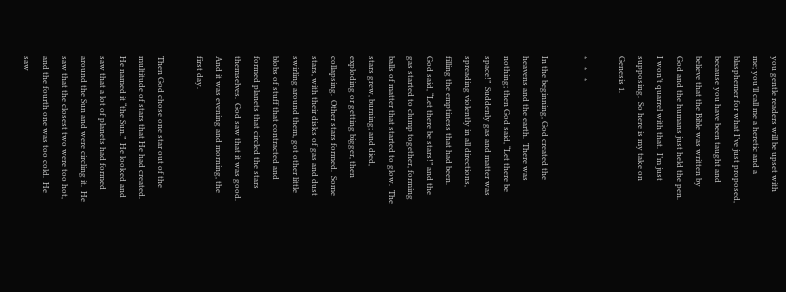you gentle readers will be upset with me; you’ll call me a heretic and a blasphemer for what I’ve just proposed, because you have been taught and believe that the Bible was written by God and the humans just held the pen.  I won’t quarrel with that.  I’m just supposing.  So here is my take on Genesis 1.

*    *    *

In the beginning, God created the heavens and the earth.  There was nothing; then God said, “Let there be space!”  Suddenly gas and matter was spreading violently in all directions, filling the emptiness that had been.  God said, “Let there be stars!” and the gas started to clump together, forming balls of matter that started to glow.  The stars grew, burning; and died, exploding or getting bigger, then collapsing.  Other stars formed.  Some stars, with their disks of gas and dust swirling around them, got other little blobs of stuff that contracted and formed planets that circled the stars themselves.  God saw that it was good.  And it was evening and morning, the first day.

Then God chose one star out of the multitude of stars that He had created.  He named it “the Sun.”  He looked and saw that a lot of planets had formed around the Sun and were circling it.  He saw that the closest two were too hot, and the fourth one was too cold.  He saw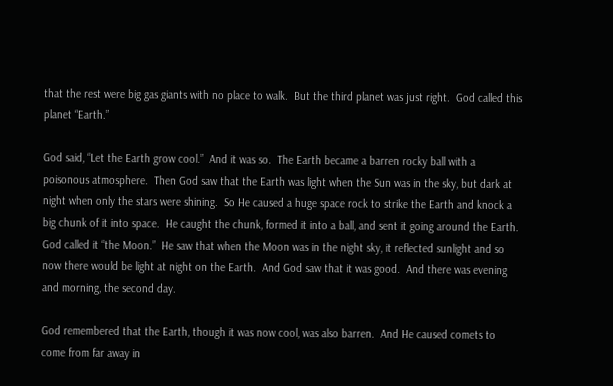that the rest were big gas giants with no place to walk.  But the third planet was just right.  God called this planet “Earth.”

God said, “Let the Earth grow cool.”  And it was so.  The Earth became a barren rocky ball with a poisonous atmosphere.  Then God saw that the Earth was light when the Sun was in the sky, but dark at night when only the stars were shining.  So He caused a huge space rock to strike the Earth and knock a big chunk of it into space.  He caught the chunk, formed it into a ball, and sent it going around the Earth.  God called it “the Moon.”  He saw that when the Moon was in the night sky, it reflected sunlight and so now there would be light at night on the Earth.  And God saw that it was good.  And there was evening and morning, the second day.

God remembered that the Earth, though it was now cool, was also barren.  And He caused comets to come from far away in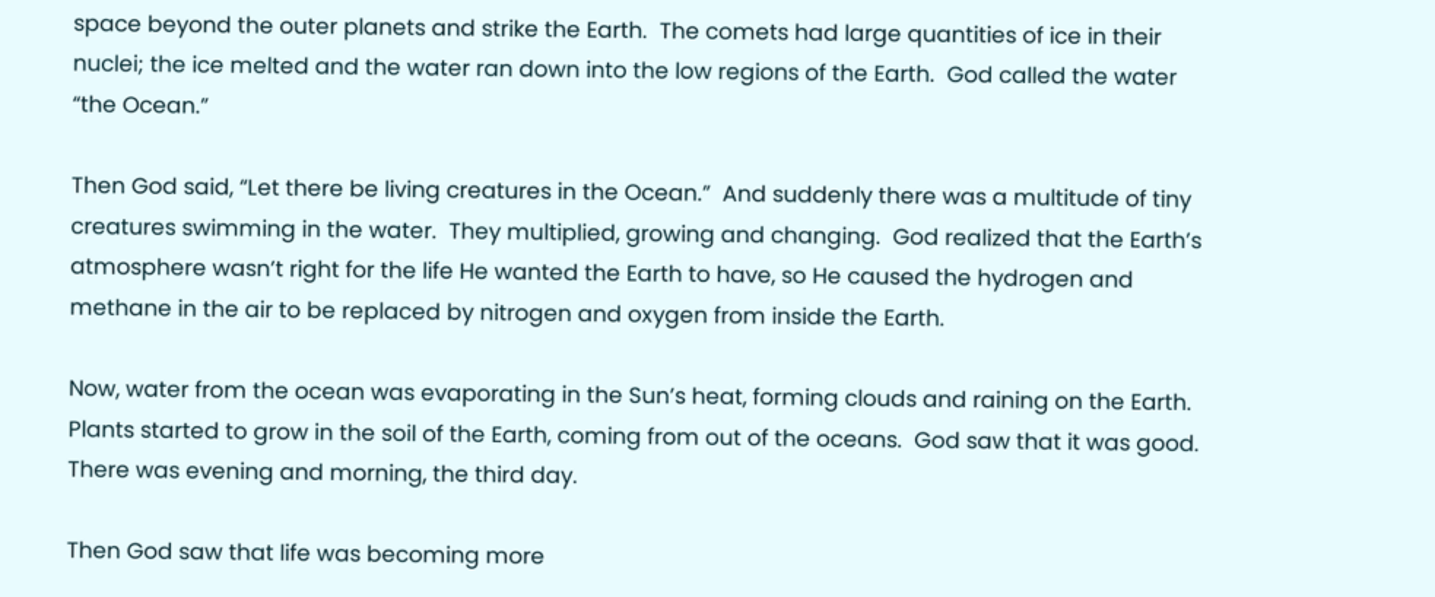space beyond the outer planets and strike the Earth.  The comets had large quantities of ice in their nuclei; the ice melted and the water ran down into the low regions of the Earth.  God called the water “the Ocean.”

Then God said, “Let there be living creatures in the Ocean.”  And suddenly there was a multitude of tiny creatures swimming in the water.  They multiplied, growing and changing.  God realized that the Earth’s atmosphere wasn’t right for the life He wanted the Earth to have, so He caused the hydrogen and methane in the air to be replaced by nitrogen and oxygen from inside the Earth.

Now, water from the ocean was evaporating in the Sun’s heat, forming clouds and raining on the Earth.  Plants started to grow in the soil of the Earth, coming from out of the oceans.  God saw that it was good.  There was evening and morning, the third day.

Then God saw that life was becoming more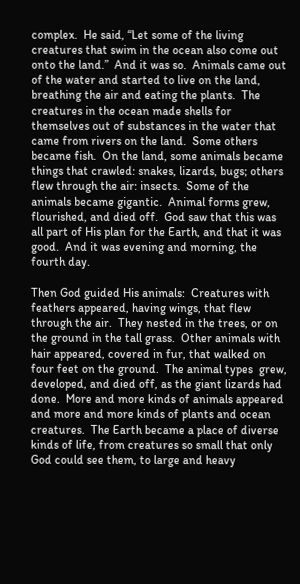complex.  He said, “Let some of the living creatures that swim in the ocean also come out onto the land.”  And it was so.  Animals came out of the water and started to live on the land, breathing the air and eating the plants.  The creatures in the ocean made shells for themselves out of substances in the water that came from rivers on the land.  Some others became fish.  On the land, some animals became things that crawled: snakes, lizards, bugs; others flew through the air: insects.  Some of the animals became gigantic.  Animal forms grew, flourished, and died off.  God saw that this was all part of His plan for the Earth, and that it was good.  And it was evening and morning, the fourth day.

Then God guided His animals:  Creatures with feathers appeared, having wings, that flew through the air.  They nested in the trees, or on the ground in the tall grass.  Other animals with hair appeared, covered in fur, that walked on four feet on the ground.  The animal types  grew, developed, and died off, as the giant lizards had done.  More and more kinds of animals appeared and more and more kinds of plants and ocean creatures.  The Earth became a place of diverse kinds of life, from creatures so small that only God could see them, to large and heavy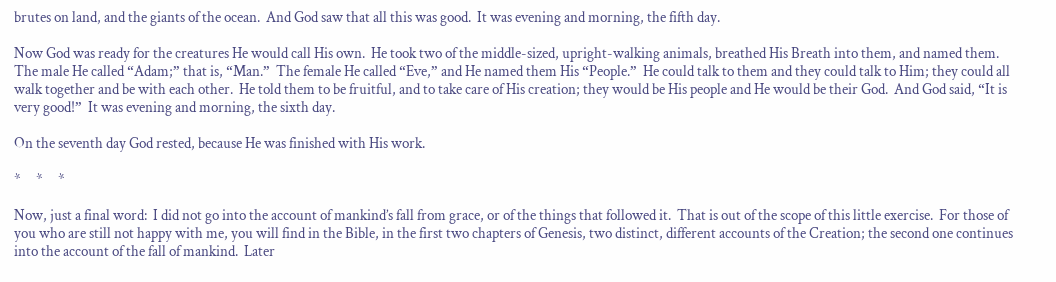brutes on land, and the giants of the ocean.  And God saw that all this was good.  It was evening and morning, the fifth day.

Now God was ready for the creatures He would call His own.  He took two of the middle-sized, upright-walking animals, breathed His Breath into them, and named them.  The male He called “Adam;” that is, “Man.”  The female He called “Eve,” and He named them His “People.”  He could talk to them and they could talk to Him; they could all walk together and be with each other.  He told them to be fruitful, and to take care of His creation; they would be His people and He would be their God.  And God said, “It is very good!”  It was evening and morning, the sixth day.

On the seventh day God rested, because He was finished with His work.

*     *     *

Now, just a final word:  I did not go into the account of mankind’s fall from grace, or of the things that followed it.  That is out of the scope of this little exercise.  For those of you who are still not happy with me, you will find in the Bible, in the first two chapters of Genesis, two distinct, different accounts of the Creation; the second one continues into the account of the fall of mankind.  Later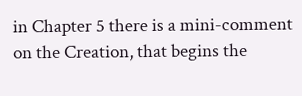in Chapter 5 there is a mini-comment on the Creation, that begins the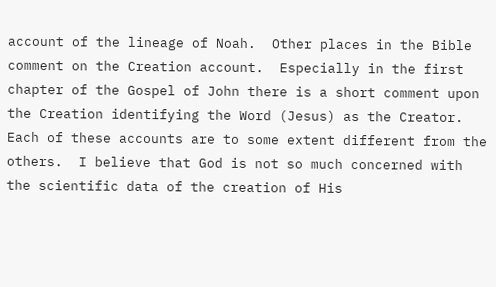account of the lineage of Noah.  Other places in the Bible comment on the Creation account.  Especially in the first chapter of the Gospel of John there is a short comment upon the Creation identifying the Word (Jesus) as the Creator.  Each of these accounts are to some extent different from the others.  I believe that God is not so much concerned with the scientific data of the creation of His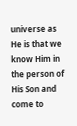universe as He is that we know Him in the person of His Son and come to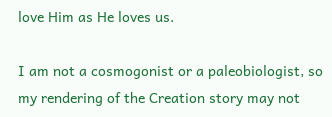love Him as He loves us.

I am not a cosmogonist or a paleobiologist, so my rendering of the Creation story may not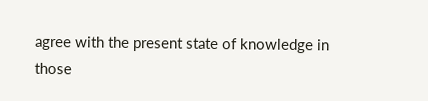agree with the present state of knowledge in those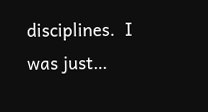disciplines.  I was just…